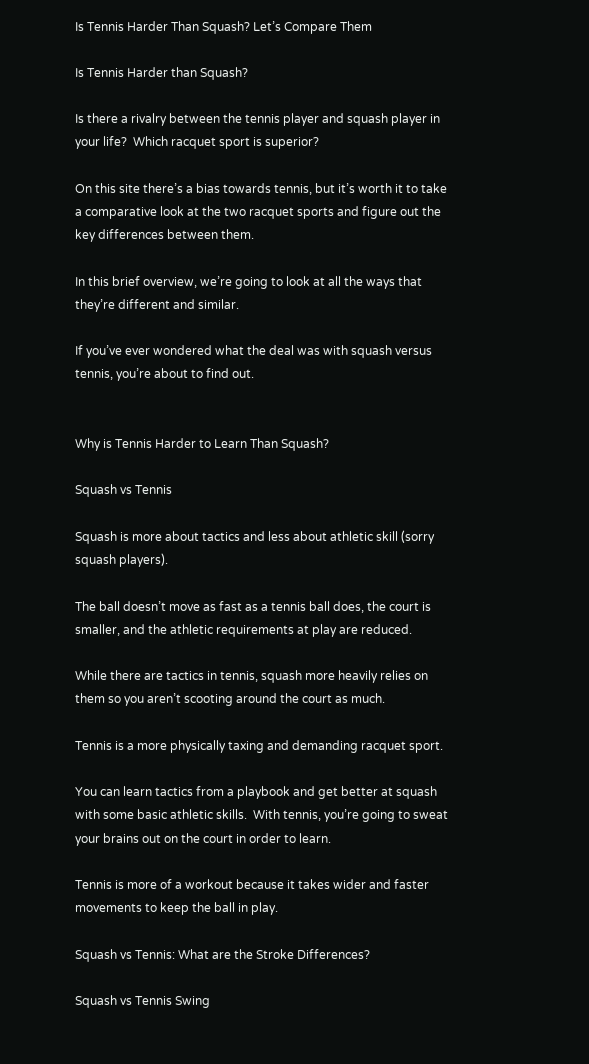Is Tennis Harder Than Squash? Let’s Compare Them

Is Tennis Harder than Squash?

Is there a rivalry between the tennis player and squash player in your life?  Which racquet sport is superior?

On this site there’s a bias towards tennis, but it’s worth it to take a comparative look at the two racquet sports and figure out the key differences between them.

In this brief overview, we’re going to look at all the ways that they’re different and similar.

If you’ve ever wondered what the deal was with squash versus tennis, you’re about to find out.


Why is Tennis Harder to Learn Than Squash?

Squash vs Tennis

Squash is more about tactics and less about athletic skill (sorry squash players).

The ball doesn’t move as fast as a tennis ball does, the court is smaller, and the athletic requirements at play are reduced.

While there are tactics in tennis, squash more heavily relies on them so you aren’t scooting around the court as much.

Tennis is a more physically taxing and demanding racquet sport.

You can learn tactics from a playbook and get better at squash with some basic athletic skills.  With tennis, you’re going to sweat your brains out on the court in order to learn.

Tennis is more of a workout because it takes wider and faster movements to keep the ball in play.

Squash vs Tennis: What are the Stroke Differences?

Squash vs Tennis Swing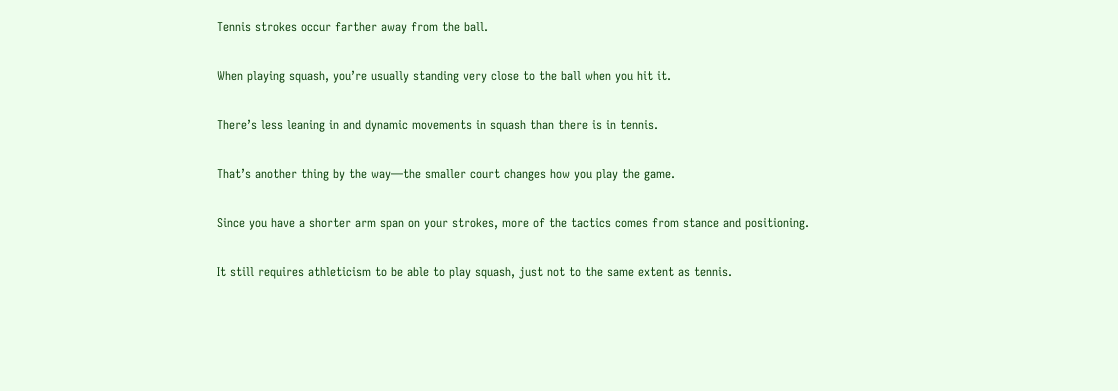Tennis strokes occur farther away from the ball.

When playing squash, you’re usually standing very close to the ball when you hit it.

There’s less leaning in and dynamic movements in squash than there is in tennis.

That’s another thing by the way—the smaller court changes how you play the game.

Since you have a shorter arm span on your strokes, more of the tactics comes from stance and positioning.

It still requires athleticism to be able to play squash, just not to the same extent as tennis.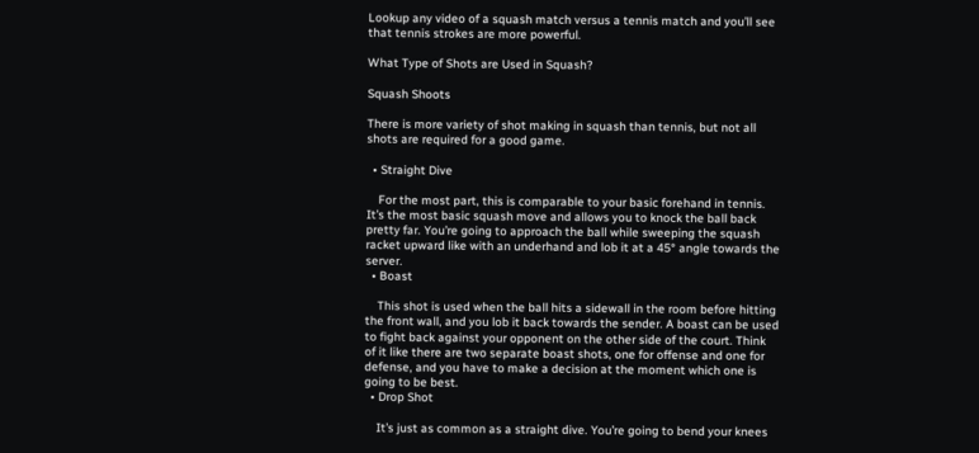Lookup any video of a squash match versus a tennis match and you’ll see that tennis strokes are more powerful.

What Type of Shots are Used in Squash?

Squash Shoots

There is more variety of shot making in squash than tennis, but not all shots are required for a good game.

  • Straight Dive

    For the most part, this is comparable to your basic forehand in tennis. It’s the most basic squash move and allows you to knock the ball back pretty far. You’re going to approach the ball while sweeping the squash racket upward like with an underhand and lob it at a 45° angle towards the server.
  • Boast

    This shot is used when the ball hits a sidewall in the room before hitting the front wall, and you lob it back towards the sender. A boast can be used to fight back against your opponent on the other side of the court. Think of it like there are two separate boast shots, one for offense and one for defense, and you have to make a decision at the moment which one is going to be best.
  • Drop Shot

    It’s just as common as a straight dive. You’re going to bend your knees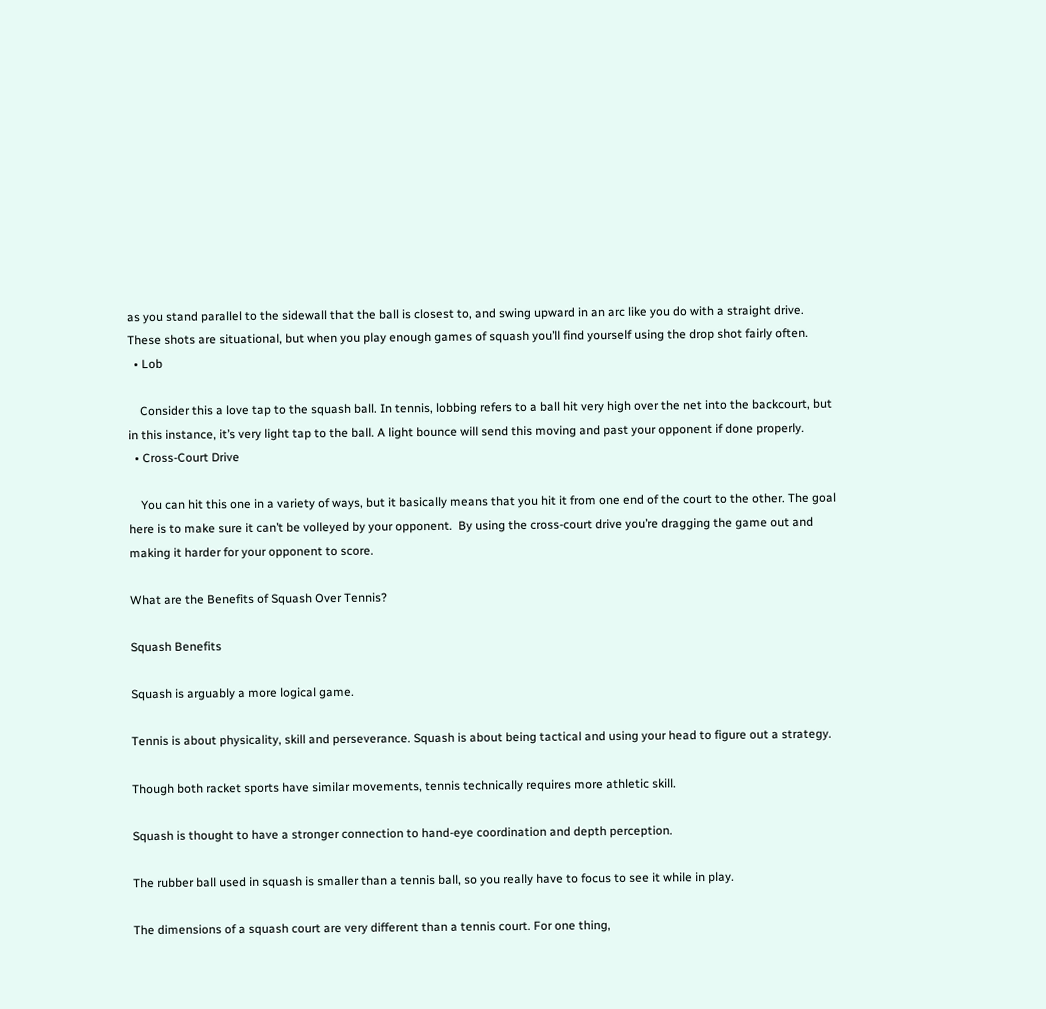as you stand parallel to the sidewall that the ball is closest to, and swing upward in an arc like you do with a straight drive. These shots are situational, but when you play enough games of squash you’ll find yourself using the drop shot fairly often.
  • Lob

    Consider this a love tap to the squash ball. In tennis, lobbing refers to a ball hit very high over the net into the backcourt, but in this instance, it’s very light tap to the ball. A light bounce will send this moving and past your opponent if done properly.
  • Cross-Court Drive

    You can hit this one in a variety of ways, but it basically means that you hit it from one end of the court to the other. The goal here is to make sure it can’t be volleyed by your opponent.  By using the cross-court drive you’re dragging the game out and making it harder for your opponent to score.

What are the Benefits of Squash Over Tennis?

Squash Benefits

Squash is arguably a more logical game.

Tennis is about physicality, skill and perseverance. Squash is about being tactical and using your head to figure out a strategy.

Though both racket sports have similar movements, tennis technically requires more athletic skill.

Squash is thought to have a stronger connection to hand-eye coordination and depth perception.

The rubber ball used in squash is smaller than a tennis ball, so you really have to focus to see it while in play.

The dimensions of a squash court are very different than a tennis court. For one thing,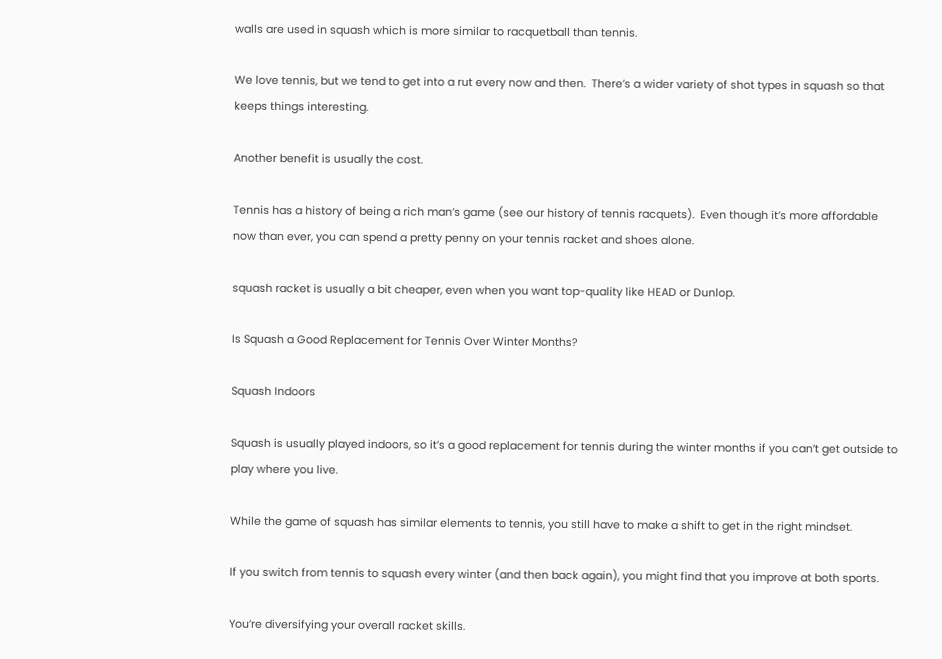walls are used in squash which is more similar to racquetball than tennis.

We love tennis, but we tend to get into a rut every now and then.  There’s a wider variety of shot types in squash so that keeps things interesting.

Another benefit is usually the cost.

Tennis has a history of being a rich man’s game (see our history of tennis racquets).  Even though it’s more affordable now than ever, you can spend a pretty penny on your tennis racket and shoes alone.

squash racket is usually a bit cheaper, even when you want top-quality like HEAD or Dunlop.

Is Squash a Good Replacement for Tennis Over Winter Months?

Squash Indoors

Squash is usually played indoors, so it’s a good replacement for tennis during the winter months if you can’t get outside to play where you live.

While the game of squash has similar elements to tennis, you still have to make a shift to get in the right mindset.

If you switch from tennis to squash every winter (and then back again), you might find that you improve at both sports.

You’re diversifying your overall racket skills.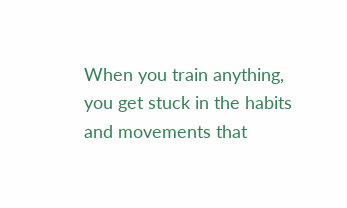When you train anything, you get stuck in the habits and movements that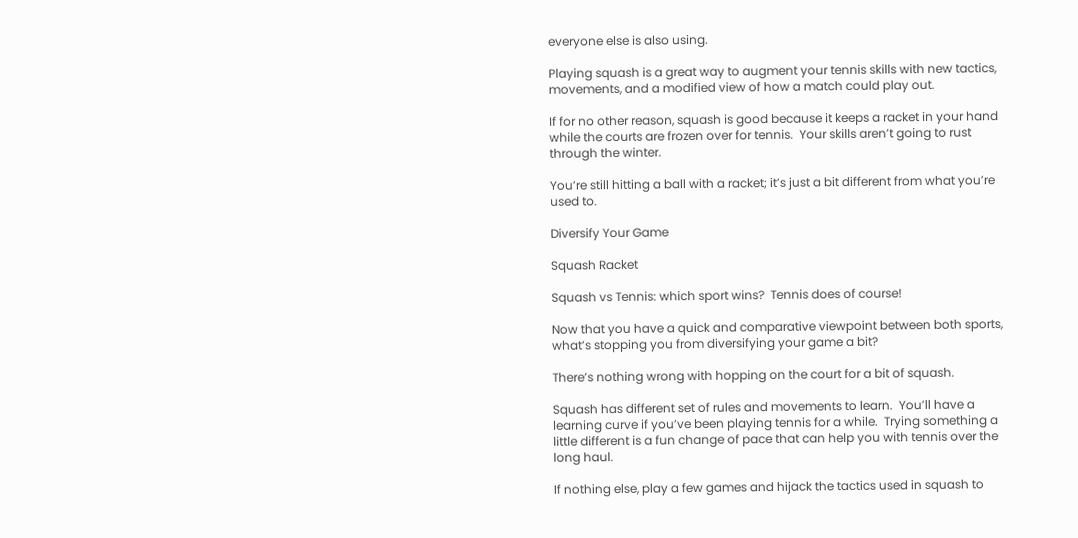everyone else is also using.

Playing squash is a great way to augment your tennis skills with new tactics, movements, and a modified view of how a match could play out.

If for no other reason, squash is good because it keeps a racket in your hand while the courts are frozen over for tennis.  Your skills aren’t going to rust through the winter.

You’re still hitting a ball with a racket; it’s just a bit different from what you’re used to.

Diversify Your Game

Squash Racket

Squash vs Tennis: which sport wins?  Tennis does of course!

Now that you have a quick and comparative viewpoint between both sports, what’s stopping you from diversifying your game a bit?

There’s nothing wrong with hopping on the court for a bit of squash.

Squash has different set of rules and movements to learn.  You’ll have a learning curve if you’ve been playing tennis for a while.  Trying something a little different is a fun change of pace that can help you with tennis over the long haul.

If nothing else, play a few games and hijack the tactics used in squash to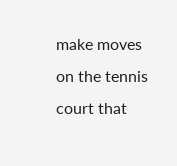make moves on the tennis court that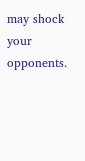may shock your opponents.